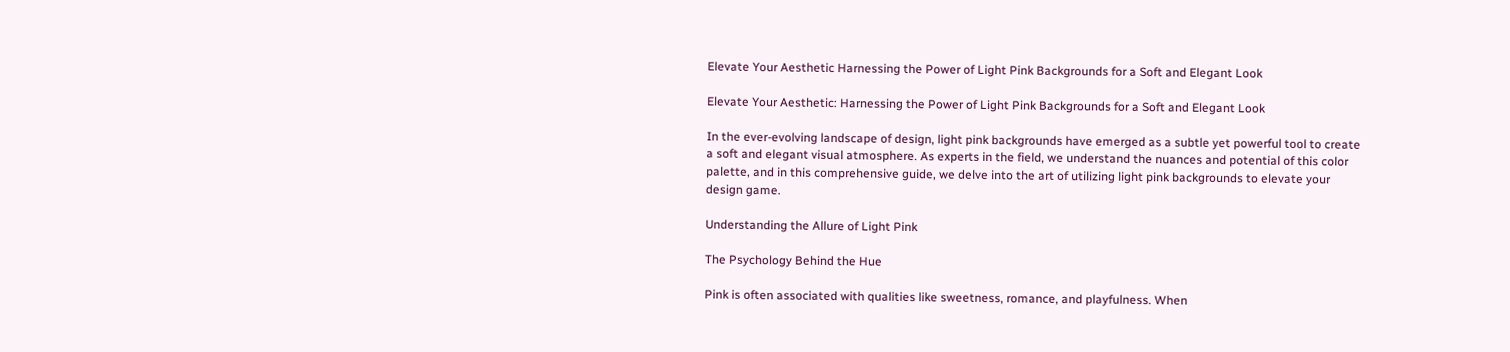Elevate Your Aesthetic Harnessing the Power of Light Pink Backgrounds for a Soft and Elegant Look

Elevate Your Aesthetic: Harnessing the Power of Light Pink Backgrounds for a Soft and Elegant Look

In the ever-evolving landscape of design, light pink backgrounds have emerged as a subtle yet powerful tool to create a soft and elegant visual atmosphere. As experts in the field, we understand the nuances and potential of this color palette, and in this comprehensive guide, we delve into the art of utilizing light pink backgrounds to elevate your design game.

Understanding the Allure of Light Pink

The Psychology Behind the Hue

Pink is often associated with qualities like sweetness, romance, and playfulness. When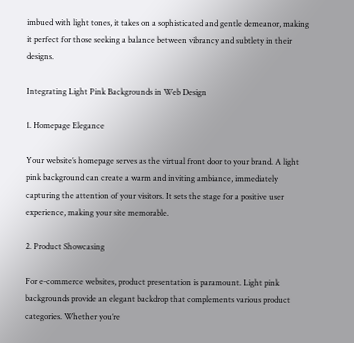imbued with light tones, it takes on a sophisticated and gentle demeanor, making it perfect for those seeking a balance between vibrancy and subtlety in their designs.

Integrating Light Pink Backgrounds in Web Design

1. Homepage Elegance

Your website’s homepage serves as the virtual front door to your brand. A light pink background can create a warm and inviting ambiance, immediately capturing the attention of your visitors. It sets the stage for a positive user experience, making your site memorable.

2. Product Showcasing

For e-commerce websites, product presentation is paramount. Light pink backgrounds provide an elegant backdrop that complements various product categories. Whether you’re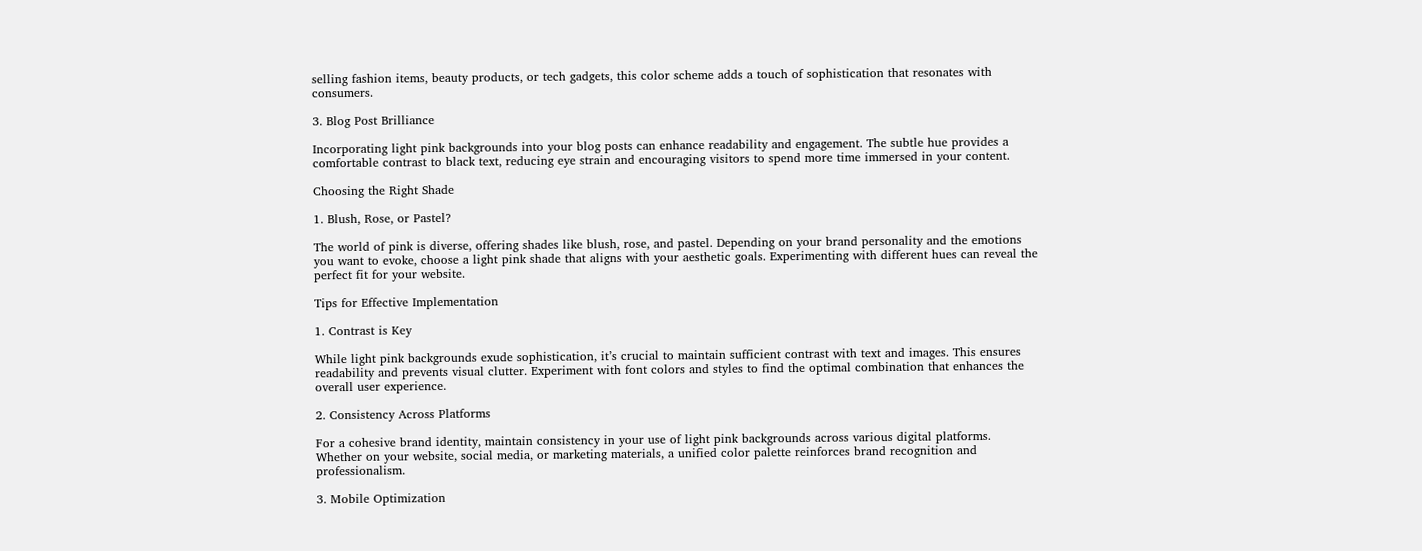selling fashion items, beauty products, or tech gadgets, this color scheme adds a touch of sophistication that resonates with consumers.

3. Blog Post Brilliance

Incorporating light pink backgrounds into your blog posts can enhance readability and engagement. The subtle hue provides a comfortable contrast to black text, reducing eye strain and encouraging visitors to spend more time immersed in your content.

Choosing the Right Shade

1. Blush, Rose, or Pastel?

The world of pink is diverse, offering shades like blush, rose, and pastel. Depending on your brand personality and the emotions you want to evoke, choose a light pink shade that aligns with your aesthetic goals. Experimenting with different hues can reveal the perfect fit for your website.

Tips for Effective Implementation

1. Contrast is Key

While light pink backgrounds exude sophistication, it’s crucial to maintain sufficient contrast with text and images. This ensures readability and prevents visual clutter. Experiment with font colors and styles to find the optimal combination that enhances the overall user experience.

2. Consistency Across Platforms

For a cohesive brand identity, maintain consistency in your use of light pink backgrounds across various digital platforms. Whether on your website, social media, or marketing materials, a unified color palette reinforces brand recognition and professionalism.

3. Mobile Optimization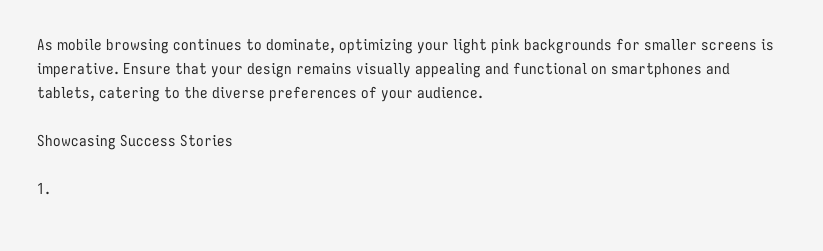As mobile browsing continues to dominate, optimizing your light pink backgrounds for smaller screens is imperative. Ensure that your design remains visually appealing and functional on smartphones and tablets, catering to the diverse preferences of your audience.

Showcasing Success Stories

1.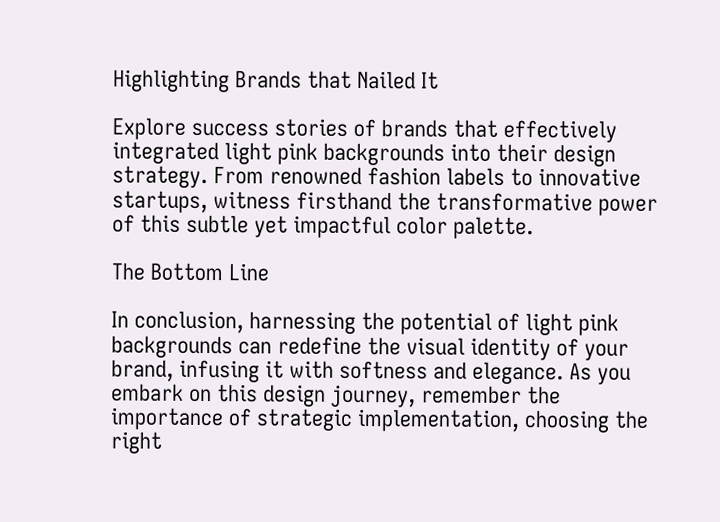Highlighting Brands that Nailed It

Explore success stories of brands that effectively integrated light pink backgrounds into their design strategy. From renowned fashion labels to innovative startups, witness firsthand the transformative power of this subtle yet impactful color palette.

The Bottom Line

In conclusion, harnessing the potential of light pink backgrounds can redefine the visual identity of your brand, infusing it with softness and elegance. As you embark on this design journey, remember the importance of strategic implementation, choosing the right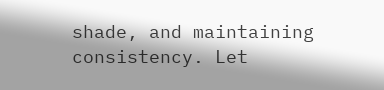shade, and maintaining consistency. Let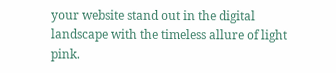your website stand out in the digital landscape with the timeless allure of light pink.